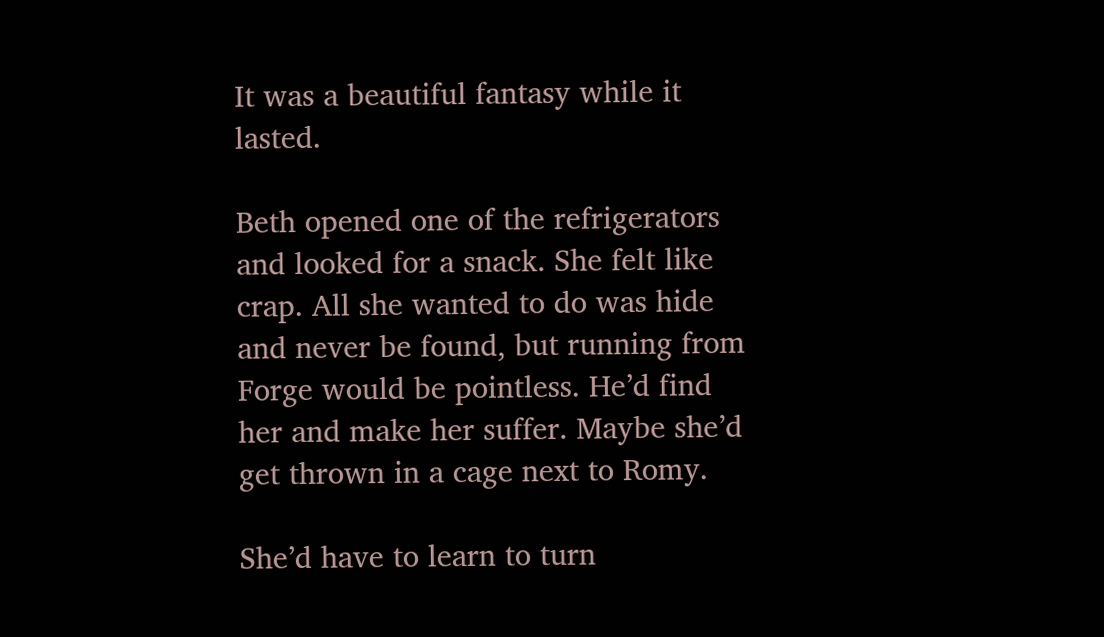It was a beautiful fantasy while it lasted.

Beth opened one of the refrigerators and looked for a snack. She felt like crap. All she wanted to do was hide and never be found, but running from Forge would be pointless. He’d find her and make her suffer. Maybe she’d get thrown in a cage next to Romy.

She’d have to learn to turn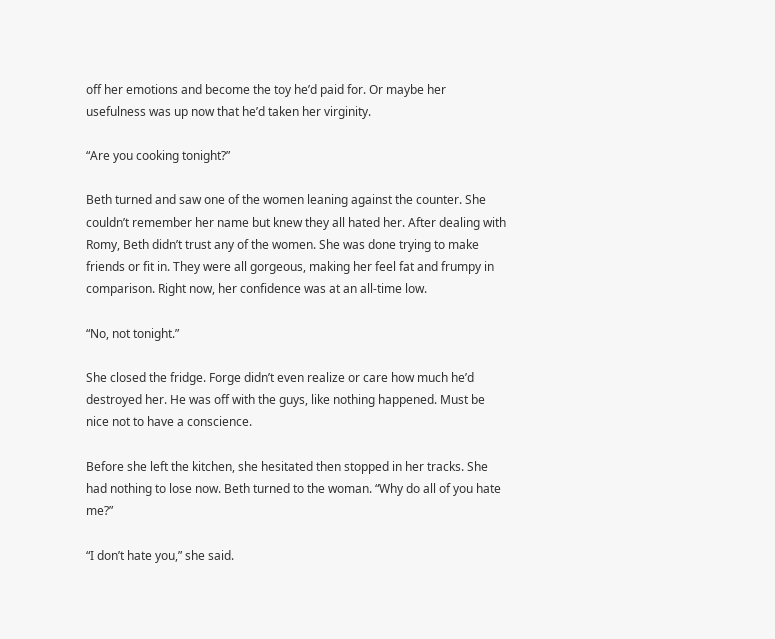off her emotions and become the toy he’d paid for. Or maybe her usefulness was up now that he’d taken her virginity.

“Are you cooking tonight?”

Beth turned and saw one of the women leaning against the counter. She couldn’t remember her name but knew they all hated her. After dealing with Romy, Beth didn’t trust any of the women. She was done trying to make friends or fit in. They were all gorgeous, making her feel fat and frumpy in comparison. Right now, her confidence was at an all-time low.

“No, not tonight.”

She closed the fridge. Forge didn’t even realize or care how much he’d destroyed her. He was off with the guys, like nothing happened. Must be nice not to have a conscience.

Before she left the kitchen, she hesitated then stopped in her tracks. She had nothing to lose now. Beth turned to the woman. “Why do all of you hate me?”

“I don’t hate you,” she said.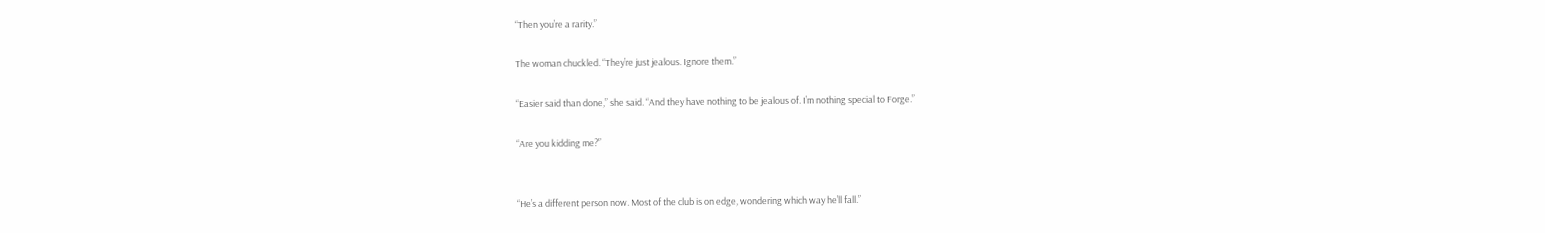“Then you’re a rarity.”

The woman chuckled. “They’re just jealous. Ignore them.”

“Easier said than done,” she said. “And they have nothing to be jealous of. I’m nothing special to Forge.”

“Are you kidding me?”


“He’s a different person now. Most of the club is on edge, wondering which way he’ll fall.”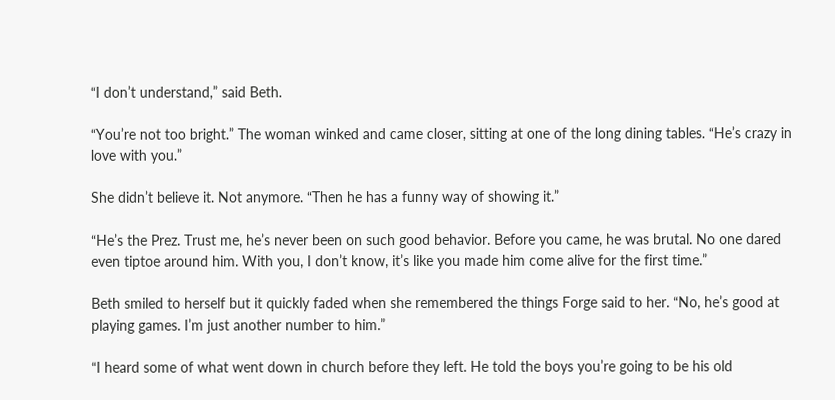“I don’t understand,” said Beth.

“You’re not too bright.” The woman winked and came closer, sitting at one of the long dining tables. “He’s crazy in love with you.”

She didn’t believe it. Not anymore. “Then he has a funny way of showing it.”

“He’s the Prez. Trust me, he’s never been on such good behavior. Before you came, he was brutal. No one dared even tiptoe around him. With you, I don’t know, it’s like you made him come alive for the first time.”

Beth smiled to herself but it quickly faded when she remembered the things Forge said to her. “No, he’s good at playing games. I’m just another number to him.”

“I heard some of what went down in church before they left. He told the boys you’re going to be his old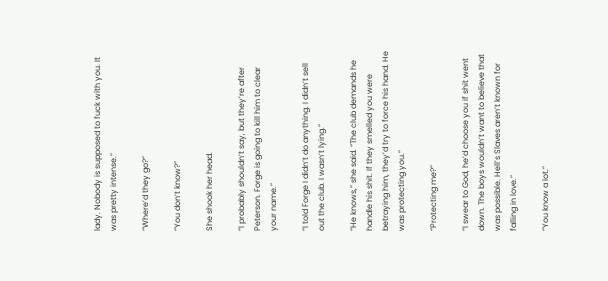lady. Nobody is supposed to fuck with you. It was pretty intense.”

“Where’d they go?”

“You don’t know?”

She shook her head.

“I probably shouldn’t say, but they’re after Peterson. Forge is going to kill him to clear your name.”

“I told Forge I didn’t do anything. I didn’t sell out the club. I wasn’t lying.”

“He knows,” she said. “The club demands he handle his shit. If they smelled you were betraying him, they’d try to force his hand. He was protecting you.”

“Protecting me?”

“I swear to God, he’d choose you if shit went down. The boys wouldn’t want to believe that was possible. Hell’s Slaves aren’t known for falling in love.”

“You know a lot.”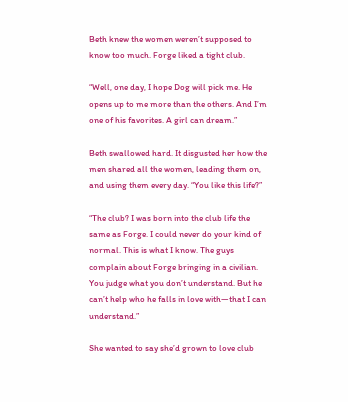Beth knew the women weren’t supposed to know too much. Forge liked a tight club.

“Well, one day, I hope Dog will pick me. He opens up to me more than the others. And I’m one of his favorites. A girl can dream.”

Beth swallowed hard. It disgusted her how the men shared all the women, leading them on, and using them every day. “You like this life?”

“The club? I was born into the club life the same as Forge. I could never do your kind of normal. This is what I know. The guys complain about Forge bringing in a civilian. You judge what you don’t understand. But he can’t help who he falls in love with—that I can understand.”

She wanted to say she’d grown to love club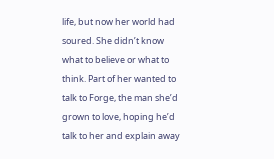life, but now her world had soured. She didn’t know what to believe or what to think. Part of her wanted to talk to Forge, the man she’d grown to love, hoping he’d talk to her and explain away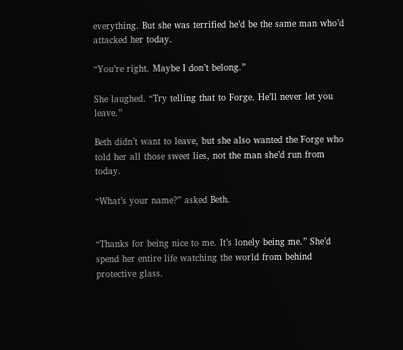everything. But she was terrified he’d be the same man who’d attacked her today.

“You’re right. Maybe I don’t belong.”

She laughed. “Try telling that to Forge. He’ll never let you leave.”

Beth didn’t want to leave, but she also wanted the Forge who told her all those sweet lies, not the man she’d run from today.

“What’s your name?” asked Beth.


“Thanks for being nice to me. It’s lonely being me.” She’d spend her entire life watching the world from behind protective glass.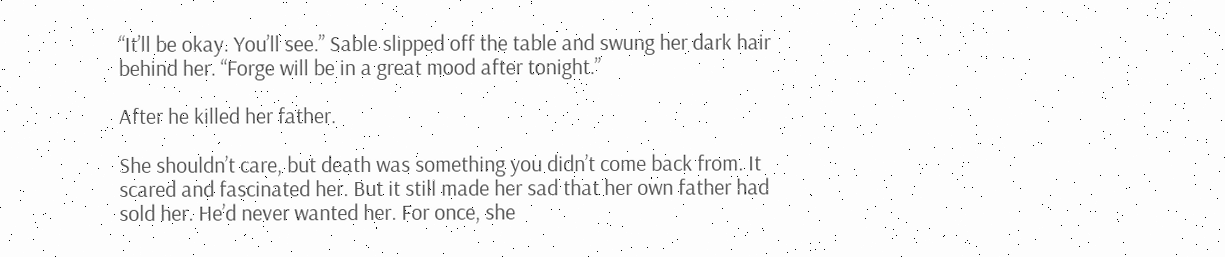“It’ll be okay. You’ll see.” Sable slipped off the table and swung her dark hair behind her. “Forge will be in a great mood after tonight.”

After he killed her father.

She shouldn’t care, but death was something you didn’t come back from. It scared and fascinated her. But it still made her sad that her own father had sold her. He’d never wanted her. For once, she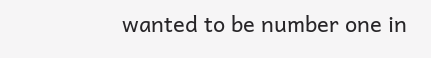wanted to be number one in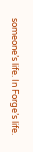someone’s life. In Forge’s life.